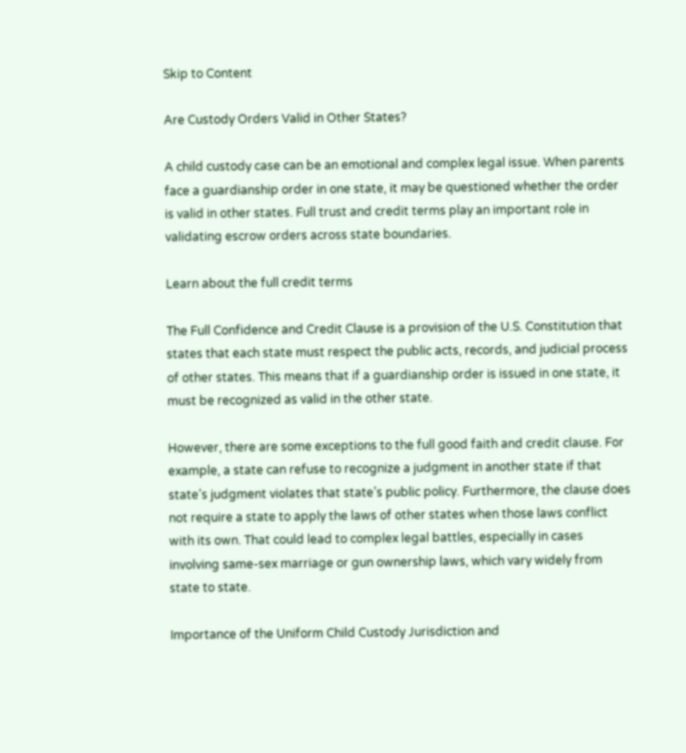Skip to Content

Are Custody Orders Valid in Other States?

A child custody case can be an emotional and complex legal issue. When parents face a guardianship order in one state, it may be questioned whether the order is valid in other states. Full trust and credit terms play an important role in validating escrow orders across state boundaries.

Learn about the full credit terms

The Full Confidence and Credit Clause is a provision of the U.S. Constitution that states that each state must respect the public acts, records, and judicial process of other states. This means that if a guardianship order is issued in one state, it must be recognized as valid in the other state.

However, there are some exceptions to the full good faith and credit clause. For example, a state can refuse to recognize a judgment in another state if that state’s judgment violates that state’s public policy. Furthermore, the clause does not require a state to apply the laws of other states when those laws conflict with its own. That could lead to complex legal battles, especially in cases involving same-sex marriage or gun ownership laws, which vary widely from state to state.

Importance of the Uniform Child Custody Jurisdiction and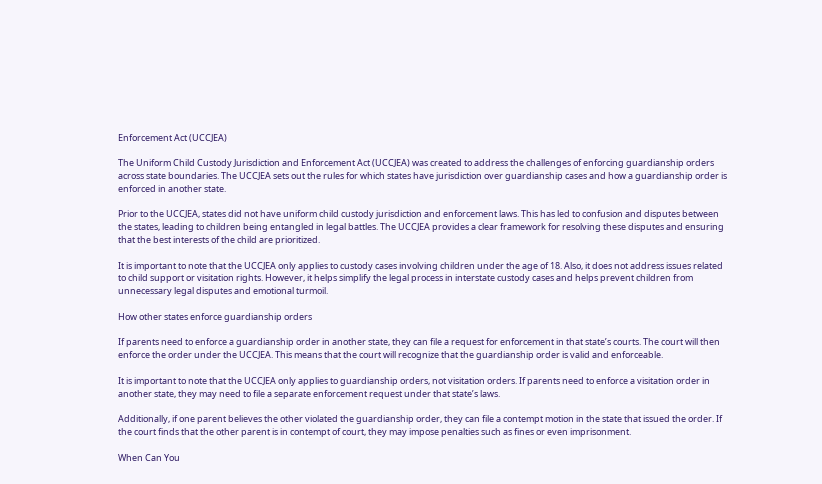Enforcement Act (UCCJEA)

The Uniform Child Custody Jurisdiction and Enforcement Act (UCCJEA) was created to address the challenges of enforcing guardianship orders across state boundaries. The UCCJEA sets out the rules for which states have jurisdiction over guardianship cases and how a guardianship order is enforced in another state.

Prior to the UCCJEA, states did not have uniform child custody jurisdiction and enforcement laws. This has led to confusion and disputes between the states, leading to children being entangled in legal battles. The UCCJEA provides a clear framework for resolving these disputes and ensuring that the best interests of the child are prioritized.

It is important to note that the UCCJEA only applies to custody cases involving children under the age of 18. Also, it does not address issues related to child support or visitation rights. However, it helps simplify the legal process in interstate custody cases and helps prevent children from unnecessary legal disputes and emotional turmoil.

How other states enforce guardianship orders

If parents need to enforce a guardianship order in another state, they can file a request for enforcement in that state’s courts. The court will then enforce the order under the UCCJEA. This means that the court will recognize that the guardianship order is valid and enforceable.

It is important to note that the UCCJEA only applies to guardianship orders, not visitation orders. If parents need to enforce a visitation order in another state, they may need to file a separate enforcement request under that state’s laws.

Additionally, if one parent believes the other violated the guardianship order, they can file a contempt motion in the state that issued the order. If the court finds that the other parent is in contempt of court, they may impose penalties such as fines or even imprisonment.

When Can You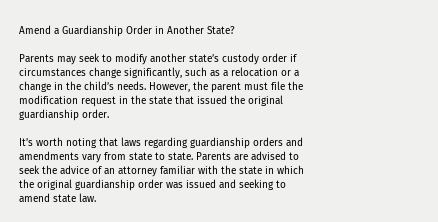Amend a Guardianship Order in Another State?

Parents may seek to modify another state’s custody order if circumstances change significantly, such as a relocation or a change in the child’s needs. However, the parent must file the modification request in the state that issued the original guardianship order.

It’s worth noting that laws regarding guardianship orders and amendments vary from state to state. Parents are advised to seek the advice of an attorney familiar with the state in which the original guardianship order was issued and seeking to amend state law.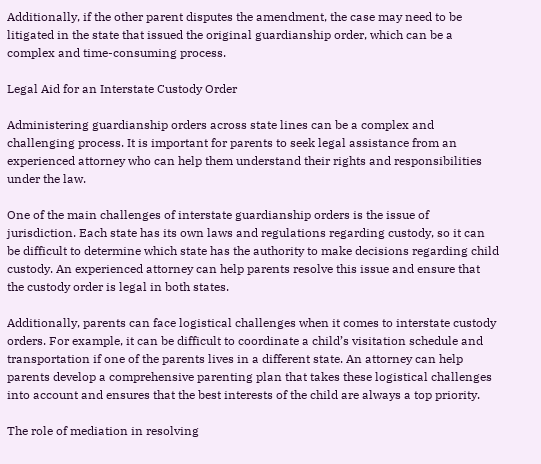Additionally, if the other parent disputes the amendment, the case may need to be litigated in the state that issued the original guardianship order, which can be a complex and time-consuming process.

Legal Aid for an Interstate Custody Order

Administering guardianship orders across state lines can be a complex and challenging process. It is important for parents to seek legal assistance from an experienced attorney who can help them understand their rights and responsibilities under the law.

One of the main challenges of interstate guardianship orders is the issue of jurisdiction. Each state has its own laws and regulations regarding custody, so it can be difficult to determine which state has the authority to make decisions regarding child custody. An experienced attorney can help parents resolve this issue and ensure that the custody order is legal in both states.

Additionally, parents can face logistical challenges when it comes to interstate custody orders. For example, it can be difficult to coordinate a child’s visitation schedule and transportation if one of the parents lives in a different state. An attorney can help parents develop a comprehensive parenting plan that takes these logistical challenges into account and ensures that the best interests of the child are always a top priority.

The role of mediation in resolving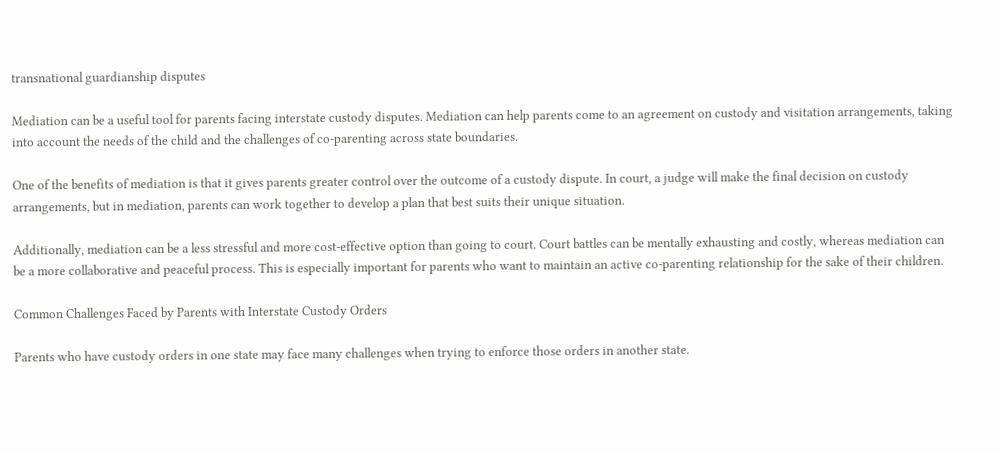transnational guardianship disputes

Mediation can be a useful tool for parents facing interstate custody disputes. Mediation can help parents come to an agreement on custody and visitation arrangements, taking into account the needs of the child and the challenges of co-parenting across state boundaries.

One of the benefits of mediation is that it gives parents greater control over the outcome of a custody dispute. In court, a judge will make the final decision on custody arrangements, but in mediation, parents can work together to develop a plan that best suits their unique situation.

Additionally, mediation can be a less stressful and more cost-effective option than going to court. Court battles can be mentally exhausting and costly, whereas mediation can be a more collaborative and peaceful process. This is especially important for parents who want to maintain an active co-parenting relationship for the sake of their children.

Common Challenges Faced by Parents with Interstate Custody Orders

Parents who have custody orders in one state may face many challenges when trying to enforce those orders in another state.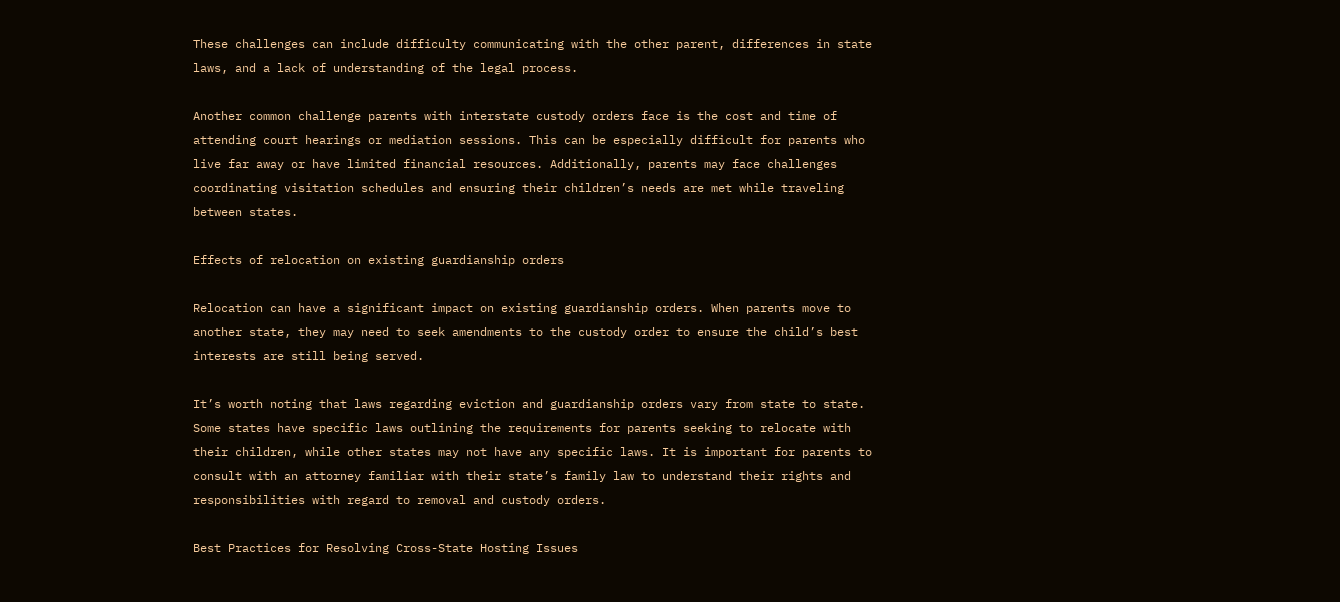These challenges can include difficulty communicating with the other parent, differences in state laws, and a lack of understanding of the legal process.

Another common challenge parents with interstate custody orders face is the cost and time of attending court hearings or mediation sessions. This can be especially difficult for parents who live far away or have limited financial resources. Additionally, parents may face challenges coordinating visitation schedules and ensuring their children’s needs are met while traveling between states.

Effects of relocation on existing guardianship orders

Relocation can have a significant impact on existing guardianship orders. When parents move to another state, they may need to seek amendments to the custody order to ensure the child’s best interests are still being served.

It’s worth noting that laws regarding eviction and guardianship orders vary from state to state. Some states have specific laws outlining the requirements for parents seeking to relocate with their children, while other states may not have any specific laws. It is important for parents to consult with an attorney familiar with their state’s family law to understand their rights and responsibilities with regard to removal and custody orders.

Best Practices for Resolving Cross-State Hosting Issues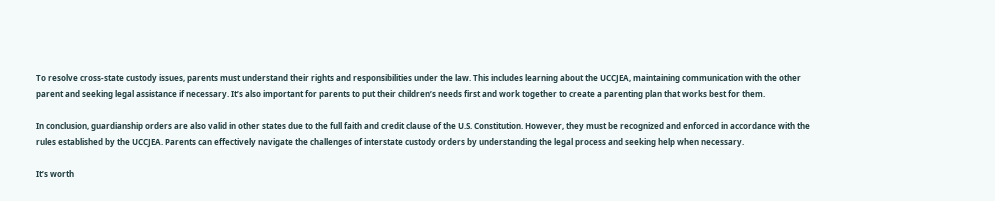To resolve cross-state custody issues, parents must understand their rights and responsibilities under the law. This includes learning about the UCCJEA, maintaining communication with the other parent and seeking legal assistance if necessary. It’s also important for parents to put their children’s needs first and work together to create a parenting plan that works best for them.

In conclusion, guardianship orders are also valid in other states due to the full faith and credit clause of the U.S. Constitution. However, they must be recognized and enforced in accordance with the rules established by the UCCJEA. Parents can effectively navigate the challenges of interstate custody orders by understanding the legal process and seeking help when necessary.

It’s worth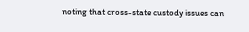noting that cross-state custody issues can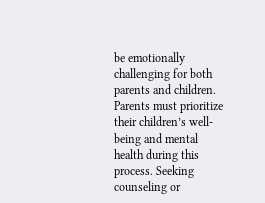be emotionally challenging for both parents and children. Parents must prioritize their children’s well-being and mental health during this process. Seeking counseling or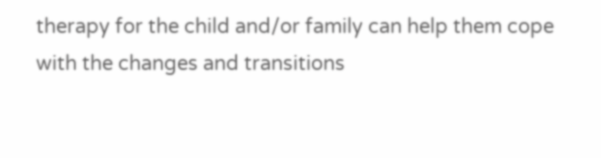therapy for the child and/or family can help them cope with the changes and transitions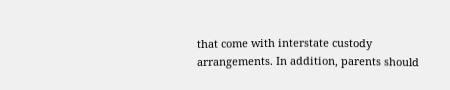that come with interstate custody arrangements. In addition, parents should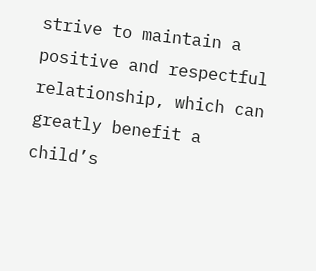strive to maintain a positive and respectful relationship, which can greatly benefit a child’s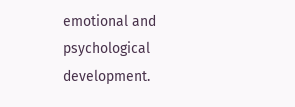emotional and psychological development.